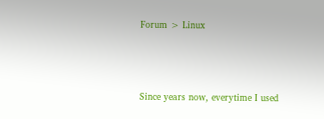Forum > Linux



Since years now, everytime I used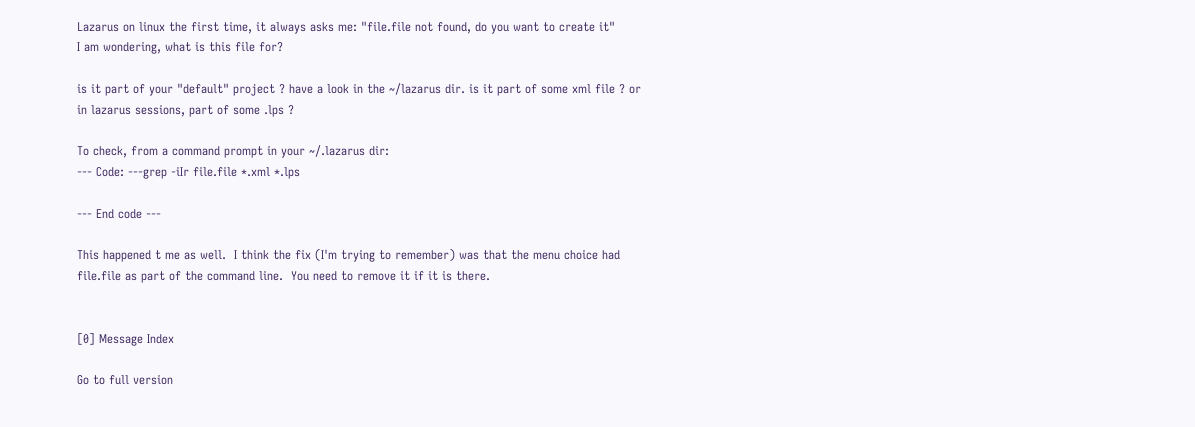Lazarus on linux the first time, it always asks me: "file.file not found, do you want to create it"
I am wondering, what is this file for?

is it part of your "default" project ? have a look in the ~/lazarus dir. is it part of some xml file ? or in lazarus sessions, part of some .lps ?

To check, from a command prompt in your ~/.lazarus dir:
--- Code: ---grep -iIr file.file *.xml *.lps

--- End code ---

This happened t me as well.  I think the fix (I'm trying to remember) was that the menu choice had file.file as part of the command line.  You need to remove it if it is there.


[0] Message Index

Go to full version